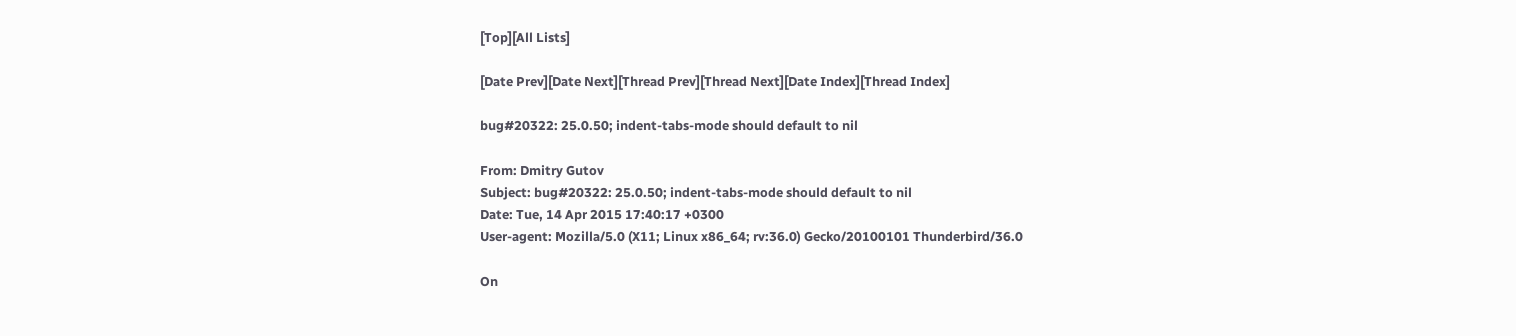[Top][All Lists]

[Date Prev][Date Next][Thread Prev][Thread Next][Date Index][Thread Index]

bug#20322: 25.0.50; indent-tabs-mode should default to nil

From: Dmitry Gutov
Subject: bug#20322: 25.0.50; indent-tabs-mode should default to nil
Date: Tue, 14 Apr 2015 17:40:17 +0300
User-agent: Mozilla/5.0 (X11; Linux x86_64; rv:36.0) Gecko/20100101 Thunderbird/36.0

On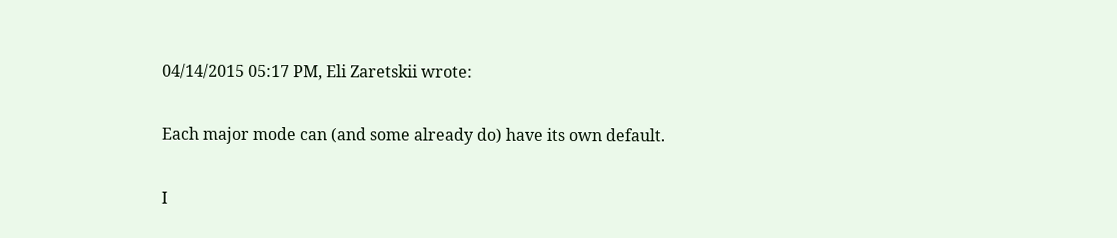04/14/2015 05:17 PM, Eli Zaretskii wrote:

Each major mode can (and some already do) have its own default.

I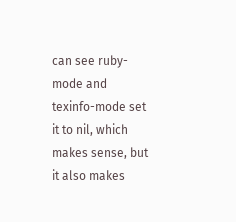can see ruby-mode and texinfo-mode set it to nil, which makes sense, but it also makes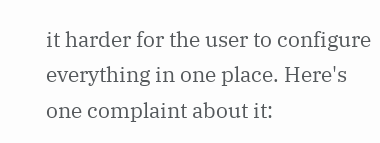it harder for the user to configure everything in one place. Here's one complaint about it: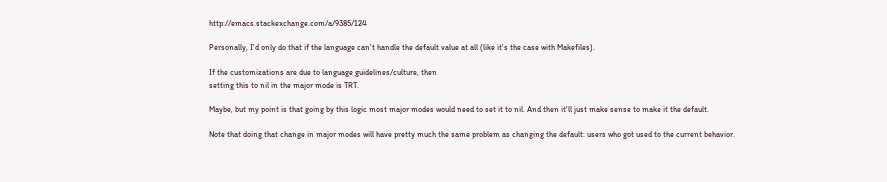http://emacs.stackexchange.com/a/9385/124

Personally, I'd only do that if the language can't handle the default value at all (like it's the case with Makefiles).

If the customizations are due to language guidelines/culture, then
setting this to nil in the major mode is TRT.

Maybe, but my point is that going by this logic most major modes would need to set it to nil. And then it'll just make sense to make it the default.

Note that doing that change in major modes will have pretty much the same problem as changing the default: users who got used to the current behavior.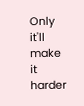Only it'll make it harder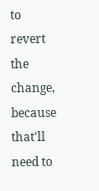to revert the change, because that'll need to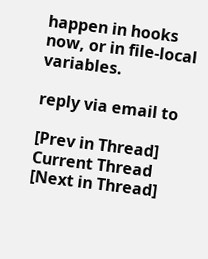happen in hooks now, or in file-local variables.

reply via email to

[Prev in Thread] Current Thread [Next in Thread]